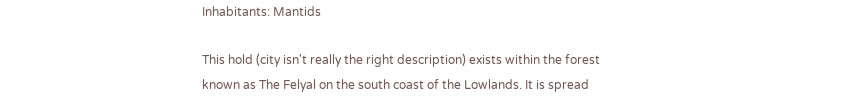Inhabitants: Mantids

This hold (city isn't really the right description) exists within the forest known as The Felyal on the south coast of the Lowlands. It is spread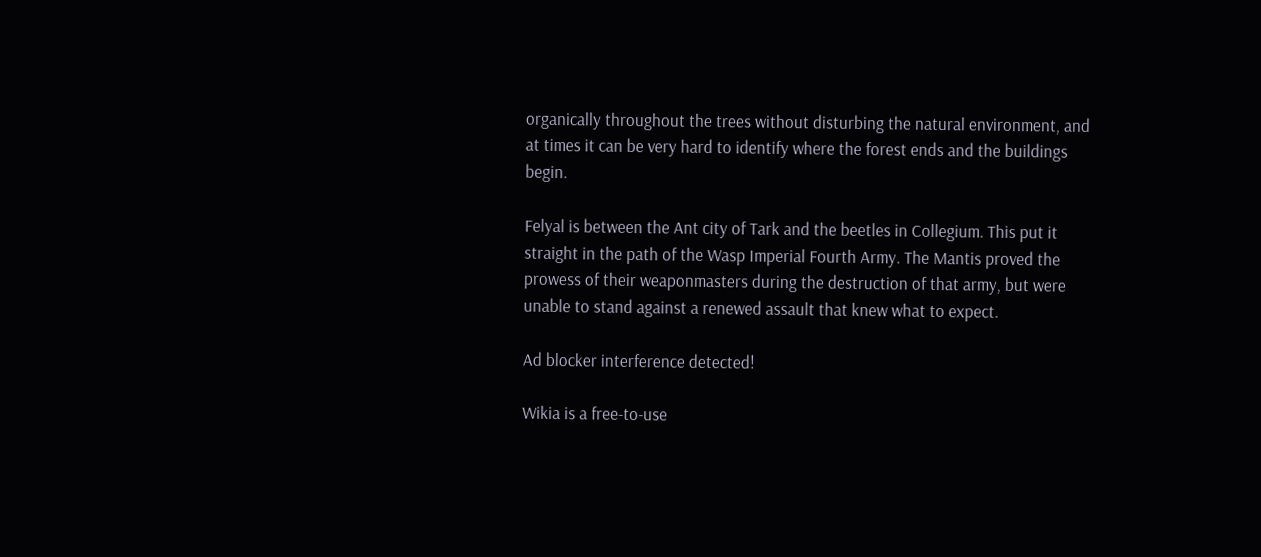organically throughout the trees without disturbing the natural environment, and at times it can be very hard to identify where the forest ends and the buildings begin.

Felyal is between the Ant city of Tark and the beetles in Collegium. This put it straight in the path of the Wasp Imperial Fourth Army. The Mantis proved the prowess of their weaponmasters during the destruction of that army, but were unable to stand against a renewed assault that knew what to expect.

Ad blocker interference detected!

Wikia is a free-to-use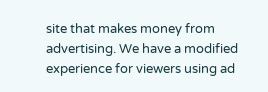site that makes money from advertising. We have a modified experience for viewers using ad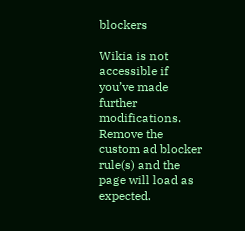blockers

Wikia is not accessible if you’ve made further modifications. Remove the custom ad blocker rule(s) and the page will load as expected.